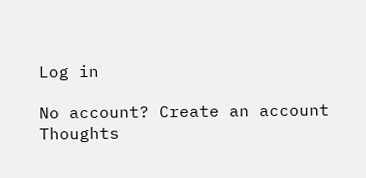Log in

No account? Create an account
Thoughts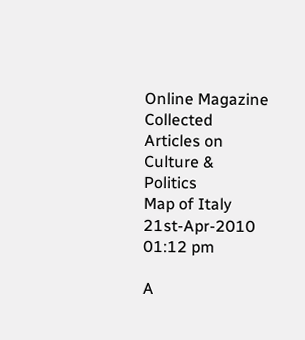Online Magazine
Collected Articles on Culture & Politics
Map of Italy
21st-Apr-2010 01:12 pm

A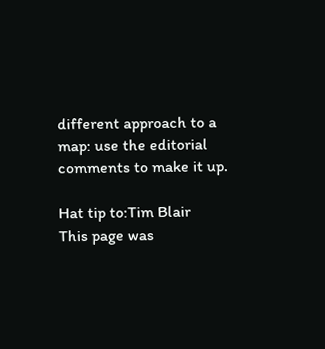different approach to a map: use the editorial comments to make it up.

Hat tip to:Tim Blair
This page was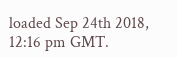loaded Sep 24th 2018, 12:16 pm GMT.